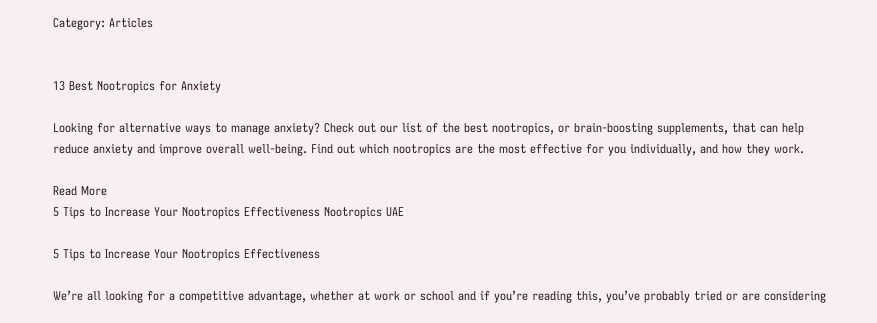Category: Articles


13 Best Nootropics for Anxiety

Looking for alternative ways to manage anxiety? Check out our list of the best nootropics, or brain-boosting supplements, that can help reduce anxiety and improve overall well-being. Find out which nootropics are the most effective for you individually, and how they work.

Read More
5 Tips to Increase Your Nootropics Effectiveness Nootropics UAE

5 Tips to Increase Your Nootropics Effectiveness

We’re all looking for a competitive advantage, whether at work or school and if you’re reading this, you’ve probably tried or are considering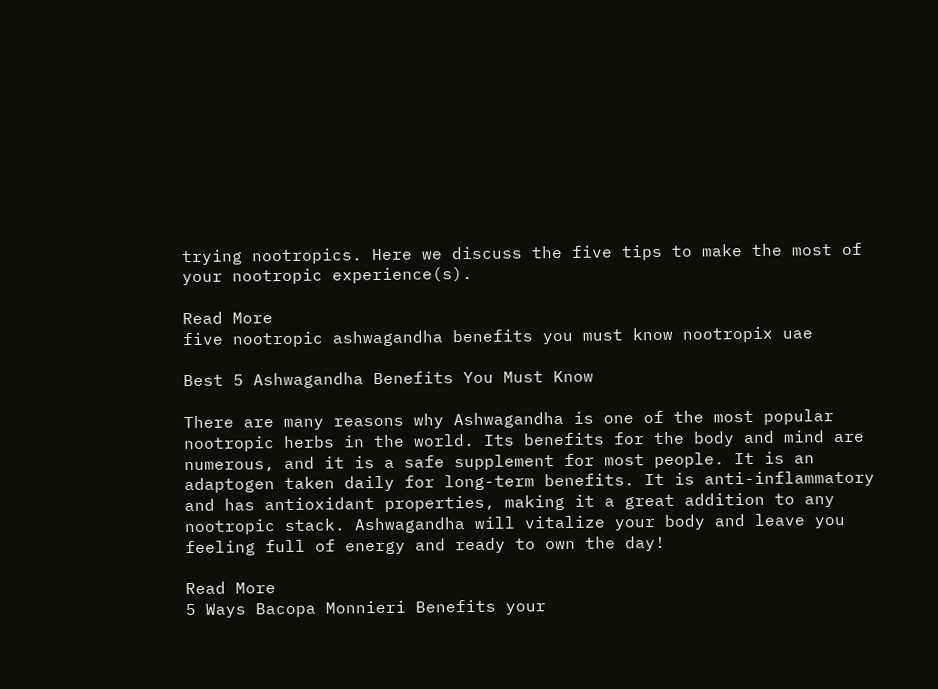trying nootropics. Here we discuss the five tips to make the most of your nootropic experience(s).

Read More
five nootropic ashwagandha benefits you must know nootropix uae

Best 5 Ashwagandha Benefits You Must Know

There are many reasons why Ashwagandha is one of the most popular nootropic herbs in the world. Its benefits for the body and mind are numerous, and it is a safe supplement for most people. It is an adaptogen taken daily for long-term benefits. It is anti-inflammatory and has antioxidant properties, making it a great addition to any nootropic stack. Ashwagandha will vitalize your body and leave you feeling full of energy and ready to own the day!

Read More
5 Ways Bacopa Monnieri Benefits your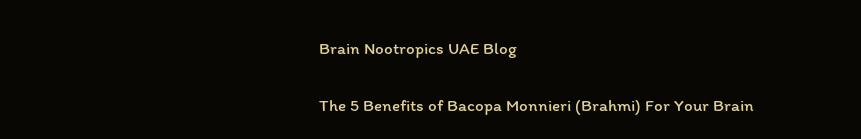Brain Nootropics UAE Blog

The 5 Benefits of Bacopa Monnieri (Brahmi) For Your Brain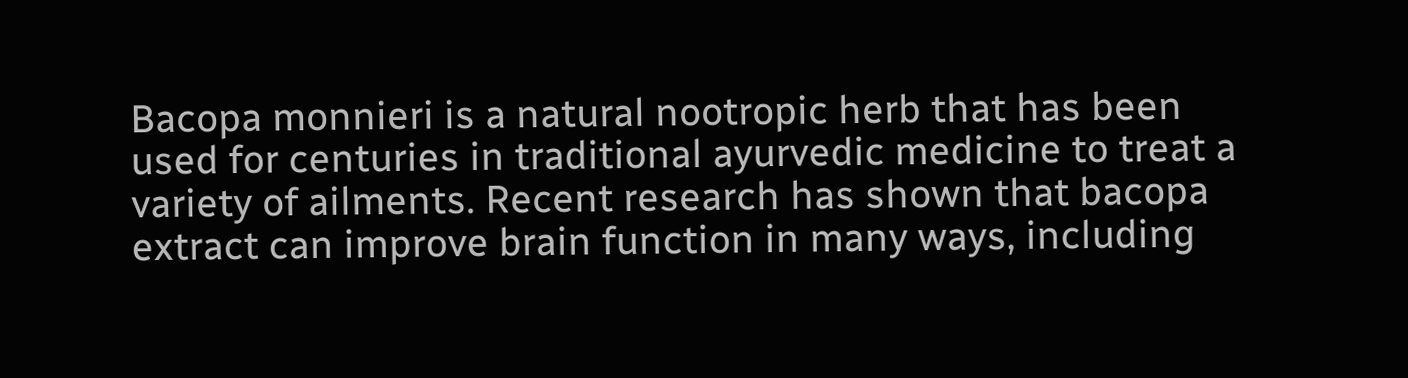Bacopa monnieri is a natural nootropic herb that has been used for centuries in traditional ayurvedic medicine to treat a variety of ailments. Recent research has shown that bacopa extract can improve brain function in many ways, including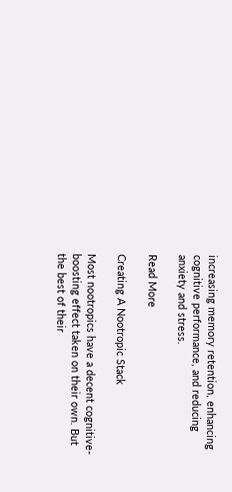increasing memory retention, enhancing cognitive performance, and reducing anxiety and stress.

Read More

Creating A Nootropic Stack

Most nootropics have a decent cognitive-boosting effect taken on their own. But the best of their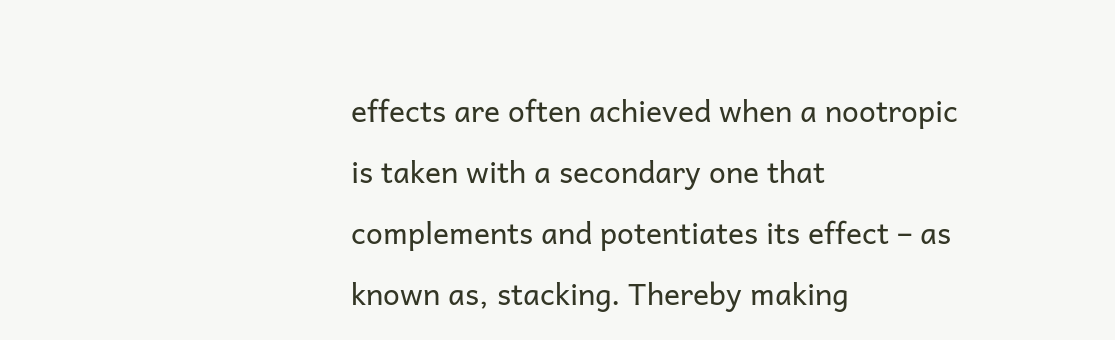effects are often achieved when a nootropic is taken with a secondary one that complements and potentiates its effect – as known as, stacking. Thereby making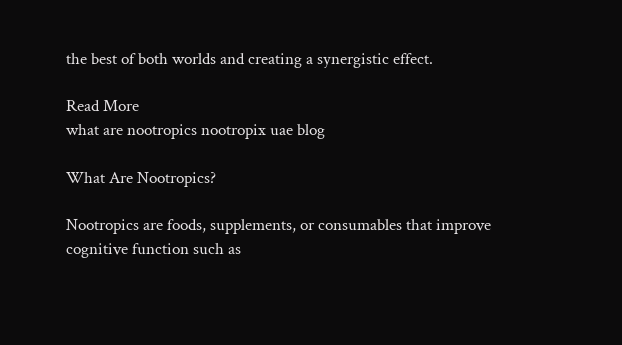the best of both worlds and creating a synergistic effect.

Read More
what are nootropics nootropix uae blog

What Are Nootropics?

Nootropics are foods, supplements, or consumables that improve cognitive function such as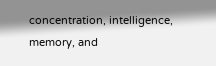concentration, intelligence, memory, and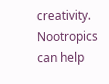creativity. Nootropics can help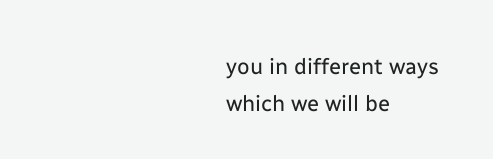you in different ways which we will be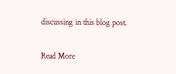discussing in this blog post.

Read More